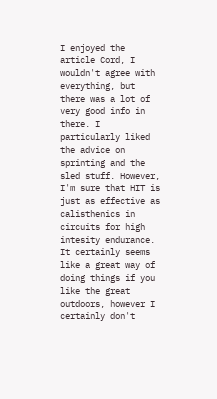I enjoyed the article Cord, I wouldn't agree with everything, but there was a lot of very good info in there. I particularly liked the advice on sprinting and the sled stuff. However, I'm sure that HIT is just as effective as calisthenics in circuits for high intesity endurance. It certainly seems like a great way of doing things if you like the great outdoors, however I certainly don't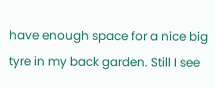have enough space for a nice big tyre in my back garden. Still I see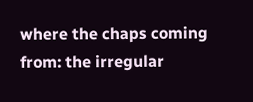where the chaps coming from: the irregular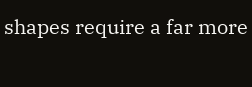shapes require a far more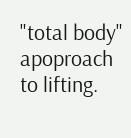"total body" apoproach to lifting.